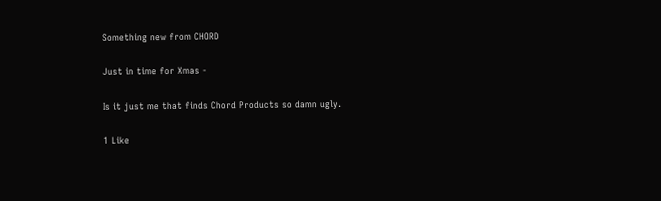Something new from CHORD

Just in time for Xmas -

Is it just me that finds Chord Products so damn ugly.

1 Like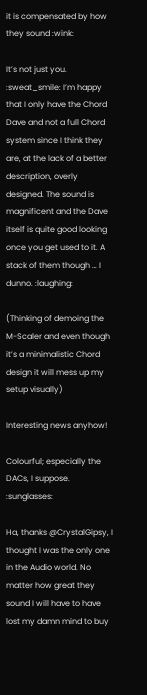it is compensated by how they sound :wink:

It’s not just you. :sweat_smile: I’m happy that I only have the Chord Dave and not a full Chord system since I think they are, at the lack of a better description, overly designed. The sound is magnificent and the Dave itself is quite good looking once you get used to it. A stack of them though … I dunno. :laughing:

(Thinking of demoing the M-Scaler and even though it’s a minimalistic Chord design it will mess up my setup visually)

Interesting news anyhow!

Colourful; especially the DACs, I suppose. :sunglasses:

Ha, thanks @CrystalGipsy, I thought I was the only one in the Audio world. No matter how great they sound I will have to have lost my damn mind to buy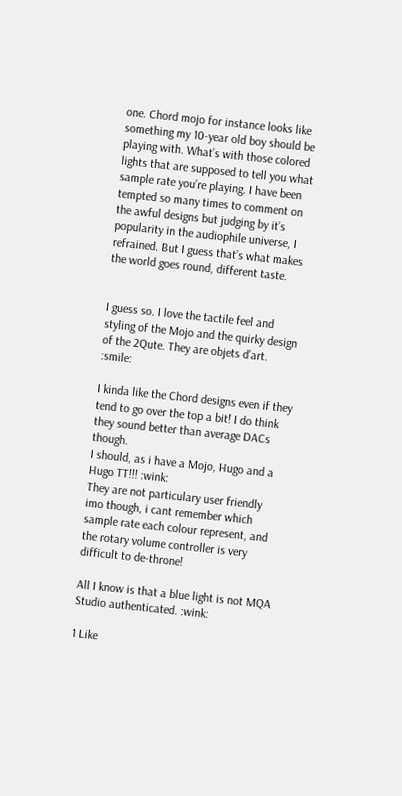one. Chord mojo for instance looks like something my 10-year old boy should be playing with. What’s with those colored lights that are supposed to tell you what sample rate you’re playing. I have been tempted so many times to comment on the awful designs but judging by it’s popularity in the audiophile universe, I refrained. But I guess that’s what makes the world goes round, different taste.


I guess so. I love the tactile feel and styling of the Mojo and the quirky design of the 2Qute. They are objets d’art. :smile:

I kinda like the Chord designs even if they tend to go over the top a bit! I do think they sound better than average DACs though.
I should, as i have a Mojo, Hugo and a Hugo TT!!! :wink:
They are not particulary user friendly imo though, i cant remember which sample rate each colour represent, and the rotary volume controller is very difficult to de-throne!

All I know is that a blue light is not MQA Studio authenticated. :wink:

1 Like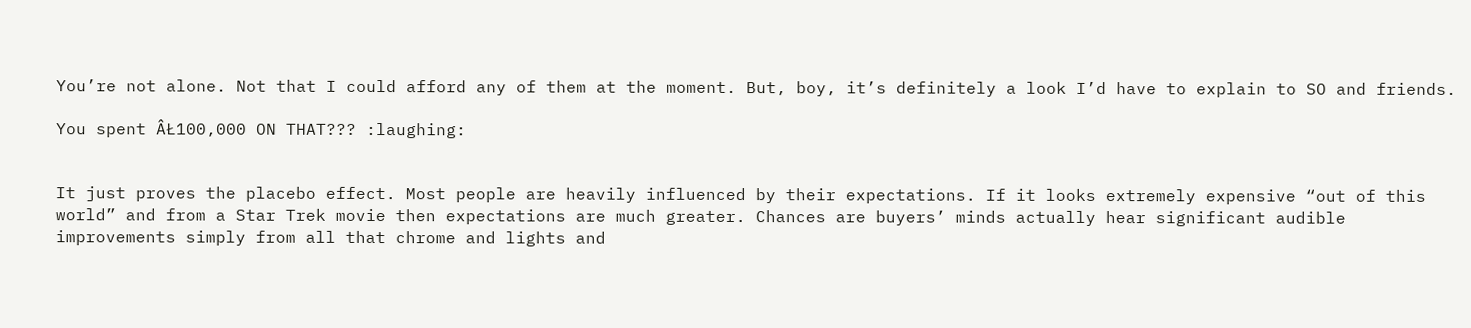You’re not alone. Not that I could afford any of them at the moment. But, boy, it’s definitely a look I’d have to explain to SO and friends.

You spent ÂŁ100,000 ON THAT??? :laughing:


It just proves the placebo effect. Most people are heavily influenced by their expectations. If it looks extremely expensive “out of this world” and from a Star Trek movie then expectations are much greater. Chances are buyers’ minds actually hear significant audible improvements simply from all that chrome and lights and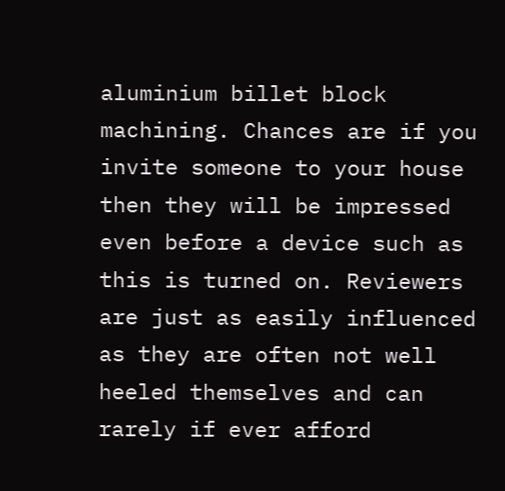aluminium billet block machining. Chances are if you invite someone to your house then they will be impressed even before a device such as this is turned on. Reviewers are just as easily influenced as they are often not well heeled themselves and can rarely if ever afford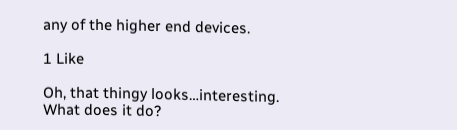any of the higher end devices.

1 Like

Oh, that thingy looks…interesting. What does it do?